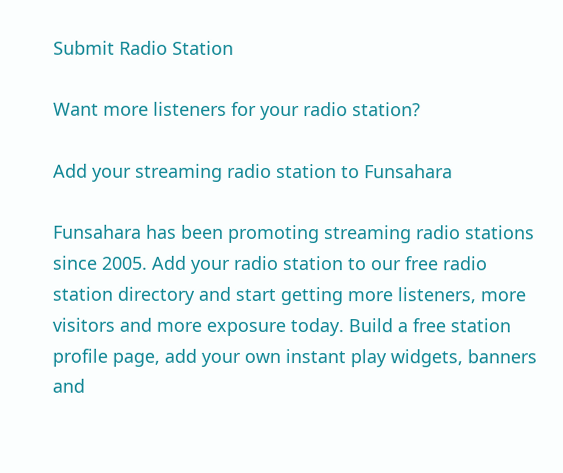Submit Radio Station

Want more listeners for your radio station?

Add your streaming radio station to Funsahara

Funsahara has been promoting streaming radio stations since 2005. Add your radio station to our free radio station directory and start getting more listeners, more visitors and more exposure today. Build a free station profile page, add your own instant play widgets, banners and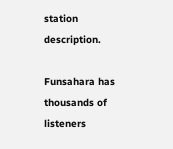station description.

Funsahara has thousands of listeners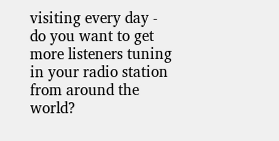visiting every day - do you want to get more listeners tuning in your radio station from around the world?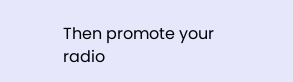Then promote your radio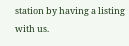station by having a listing with us.